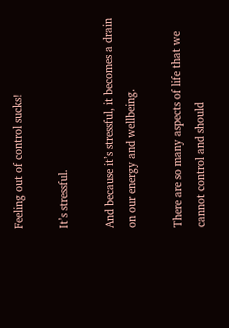Feeling out of control sucks!

It’s stressful.

And because it’s stressful, it becomes a drain on our energy and wellbeing.

There are so many aspects of life that we cannot control and should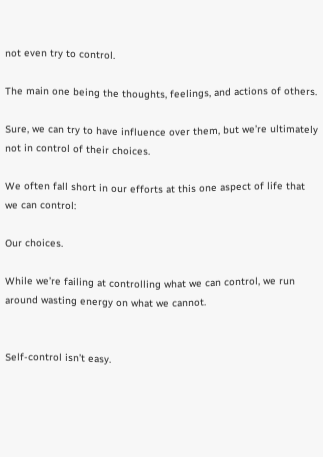not even try to control.

The main one being the thoughts, feelings, and actions of others.

Sure, we can try to have influence over them, but we’re ultimately not in control of their choices.

We often fall short in our efforts at this one aspect of life that we can control:

Our choices.

While we’re failing at controlling what we can control, we run around wasting energy on what we cannot.


Self-control isn’t easy.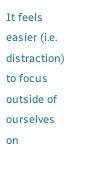It feels easier (i.e. distraction) to focus outside of ourselves on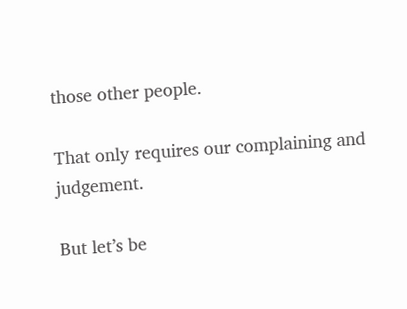those other people.

That only requires our complaining and judgement.

But let’s be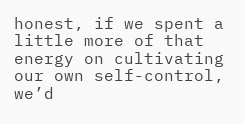honest, if we spent a little more of that energy on cultivating our own self-control, we’d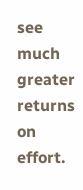see much greater returns on effort.